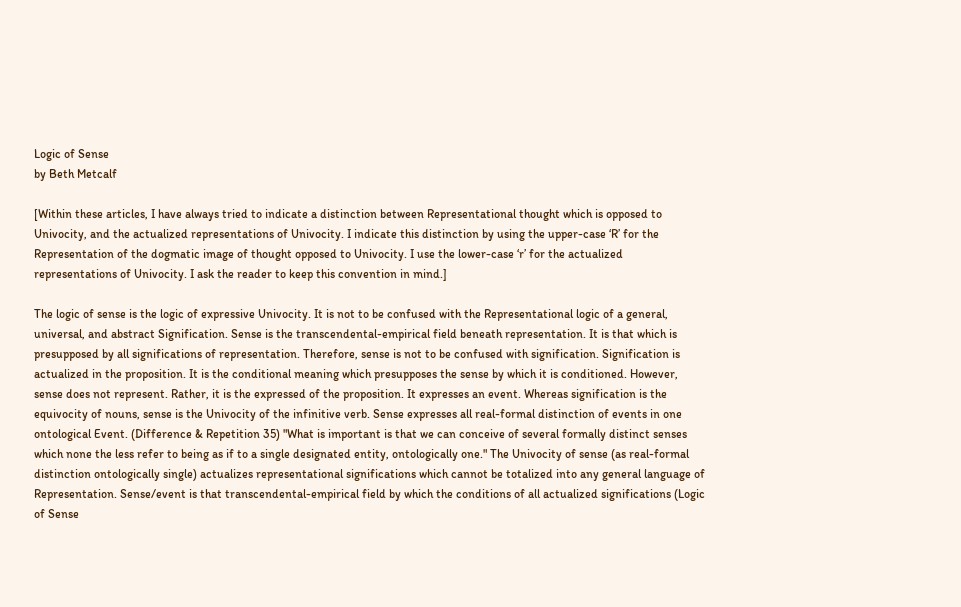Logic of Sense
by Beth Metcalf

[Within these articles, I have always tried to indicate a distinction between Representational thought which is opposed to Univocity, and the actualized representations of Univocity. I indicate this distinction by using the upper-case ‘R’ for the Representation of the dogmatic image of thought opposed to Univocity. I use the lower-case ‘r’ for the actualized representations of Univocity. I ask the reader to keep this convention in mind.]

The logic of sense is the logic of expressive Univocity. It is not to be confused with the Representational logic of a general, universal, and abstract Signification. Sense is the transcendental-empirical field beneath representation. It is that which is presupposed by all significations of representation. Therefore, sense is not to be confused with signification. Signification is actualized in the proposition. It is the conditional meaning which presupposes the sense by which it is conditioned. However, sense does not represent. Rather, it is the expressed of the proposition. It expresses an event. Whereas signification is the equivocity of nouns, sense is the Univocity of the infinitive verb. Sense expresses all real-formal distinction of events in one ontological Event. (Difference & Repetition 35) "What is important is that we can conceive of several formally distinct senses which none the less refer to being as if to a single designated entity, ontologically one." The Univocity of sense (as real-formal distinction ontologically single) actualizes representational significations which cannot be totalized into any general language of Representation. Sense/event is that transcendental-empirical field by which the conditions of all actualized significations (Logic of Sense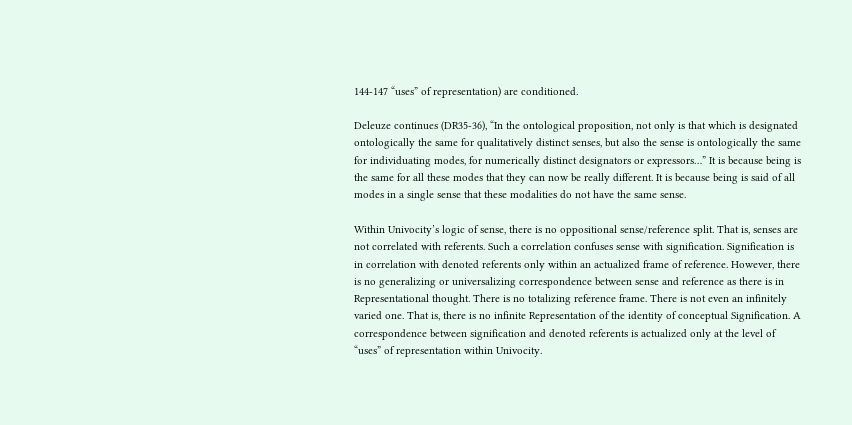144-147 “uses” of representation) are conditioned.

Deleuze continues (DR35-36), “In the ontological proposition, not only is that which is designated ontologically the same for qualitatively distinct senses, but also the sense is ontologically the same for individuating modes, for numerically distinct designators or expressors…” It is because being is the same for all these modes that they can now be really different. It is because being is said of all modes in a single sense that these modalities do not have the same sense.

Within Univocity’s logic of sense, there is no oppositional sense/reference split. That is, senses are not correlated with referents. Such a correlation confuses sense with signification. Signification is in correlation with denoted referents only within an actualized frame of reference. However, there is no generalizing or universalizing correspondence between sense and reference as there is in Representational thought. There is no totalizing reference frame. There is not even an infinitely varied one. That is, there is no infinite Representation of the identity of conceptual Signification. A correspondence between signification and denoted referents is actualized only at the level of “uses” of representation within Univocity.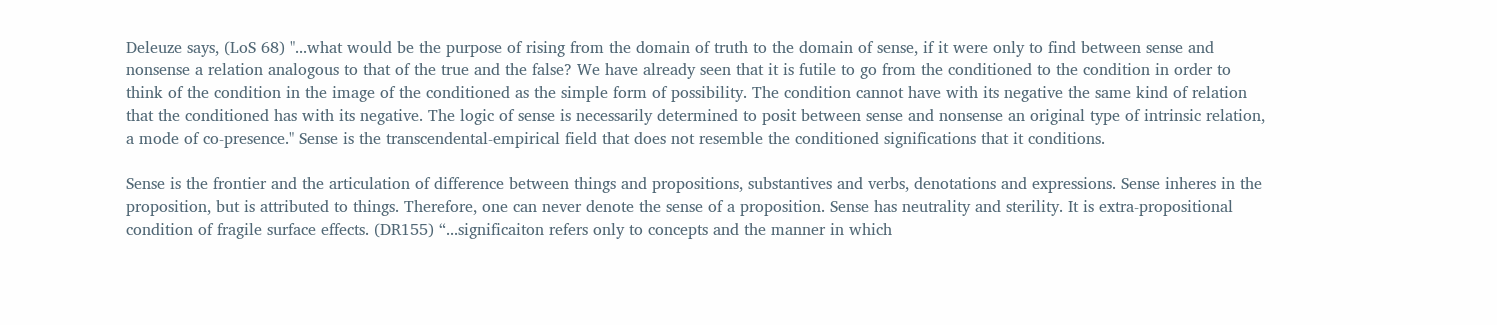Deleuze says, (LoS 68) "...what would be the purpose of rising from the domain of truth to the domain of sense, if it were only to find between sense and nonsense a relation analogous to that of the true and the false? We have already seen that it is futile to go from the conditioned to the condition in order to think of the condition in the image of the conditioned as the simple form of possibility. The condition cannot have with its negative the same kind of relation that the conditioned has with its negative. The logic of sense is necessarily determined to posit between sense and nonsense an original type of intrinsic relation, a mode of co-presence." Sense is the transcendental-empirical field that does not resemble the conditioned significations that it conditions.

Sense is the frontier and the articulation of difference between things and propositions, substantives and verbs, denotations and expressions. Sense inheres in the proposition, but is attributed to things. Therefore, one can never denote the sense of a proposition. Sense has neutrality and sterility. It is extra-propositional condition of fragile surface effects. (DR155) “...significaiton refers only to concepts and the manner in which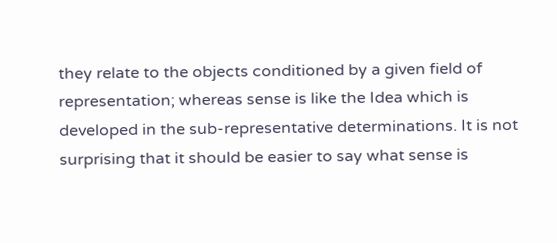they relate to the objects conditioned by a given field of representation; whereas sense is like the Idea which is developed in the sub-representative determinations. It is not surprising that it should be easier to say what sense is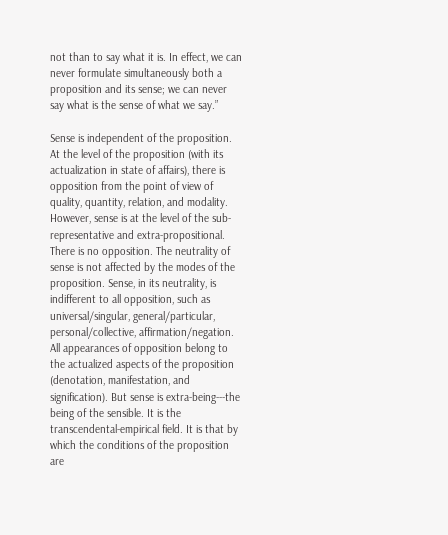not than to say what it is. In effect, we can never formulate simultaneously both a proposition and its sense; we can never say what is the sense of what we say.”

Sense is independent of the proposition. At the level of the proposition (with its actualization in state of affairs), there is opposition from the point of view of quality, quantity, relation, and modality. However, sense is at the level of the sub-representative and extra-propositional. There is no opposition. The neutrality of sense is not affected by the modes of the proposition. Sense, in its neutrality, is indifferent to all opposition, such as universal/singular, general/particular, personal/collective, affirmation/negation. All appearances of opposition belong to the actualized aspects of the proposition (denotation, manifestation, and signification). But sense is extra-being---the being of the sensible. It is the transcendental-empirical field. It is that by which the conditions of the proposition are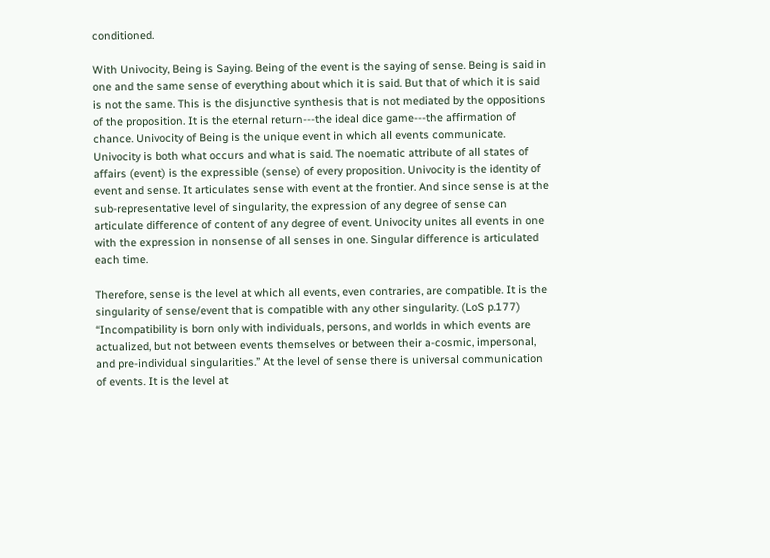conditioned.

With Univocity, Being is Saying. Being of the event is the saying of sense. Being is said in one and the same sense of everything about which it is said. But that of which it is said is not the same. This is the disjunctive synthesis that is not mediated by the oppositions of the proposition. It is the eternal return---the ideal dice game---the affirmation of chance. Univocity of Being is the unique event in which all events communicate. Univocity is both what occurs and what is said. The noematic attribute of all states of affairs (event) is the expressible (sense) of every proposition. Univocity is the identity of event and sense. It articulates sense with event at the frontier. And since sense is at the sub-representative level of singularity, the expression of any degree of sense can articulate difference of content of any degree of event. Univocity unites all events in one with the expression in nonsense of all senses in one. Singular difference is articulated each time.

Therefore, sense is the level at which all events, even contraries, are compatible. It is the singularity of sense/event that is compatible with any other singularity. (LoS p.177) “Incompatibility is born only with individuals, persons, and worlds in which events are actualized, but not between events themselves or between their a-cosmic, impersonal, and pre-individual singularities.” At the level of sense there is universal communication of events. It is the level at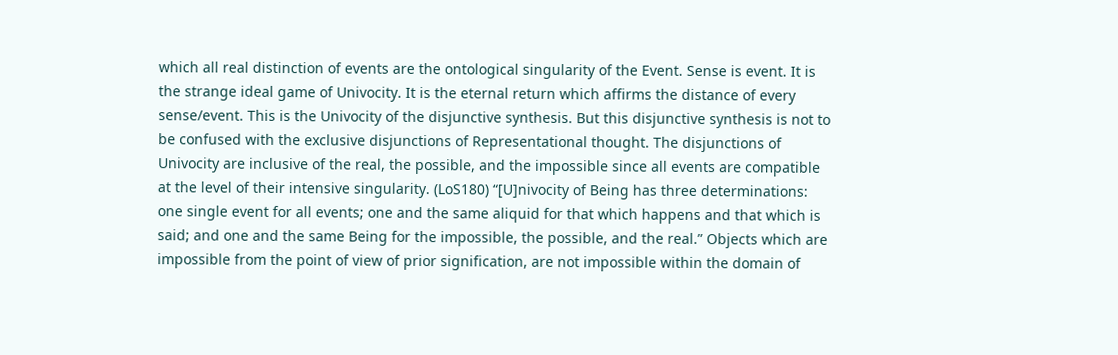which all real distinction of events are the ontological singularity of the Event. Sense is event. It is the strange ideal game of Univocity. It is the eternal return which affirms the distance of every sense/event. This is the Univocity of the disjunctive synthesis. But this disjunctive synthesis is not to be confused with the exclusive disjunctions of Representational thought. The disjunctions of Univocity are inclusive of the real, the possible, and the impossible since all events are compatible at the level of their intensive singularity. (LoS180) “[U]nivocity of Being has three determinations: one single event for all events; one and the same aliquid for that which happens and that which is said; and one and the same Being for the impossible, the possible, and the real.” Objects which are impossible from the point of view of prior signification, are not impossible within the domain of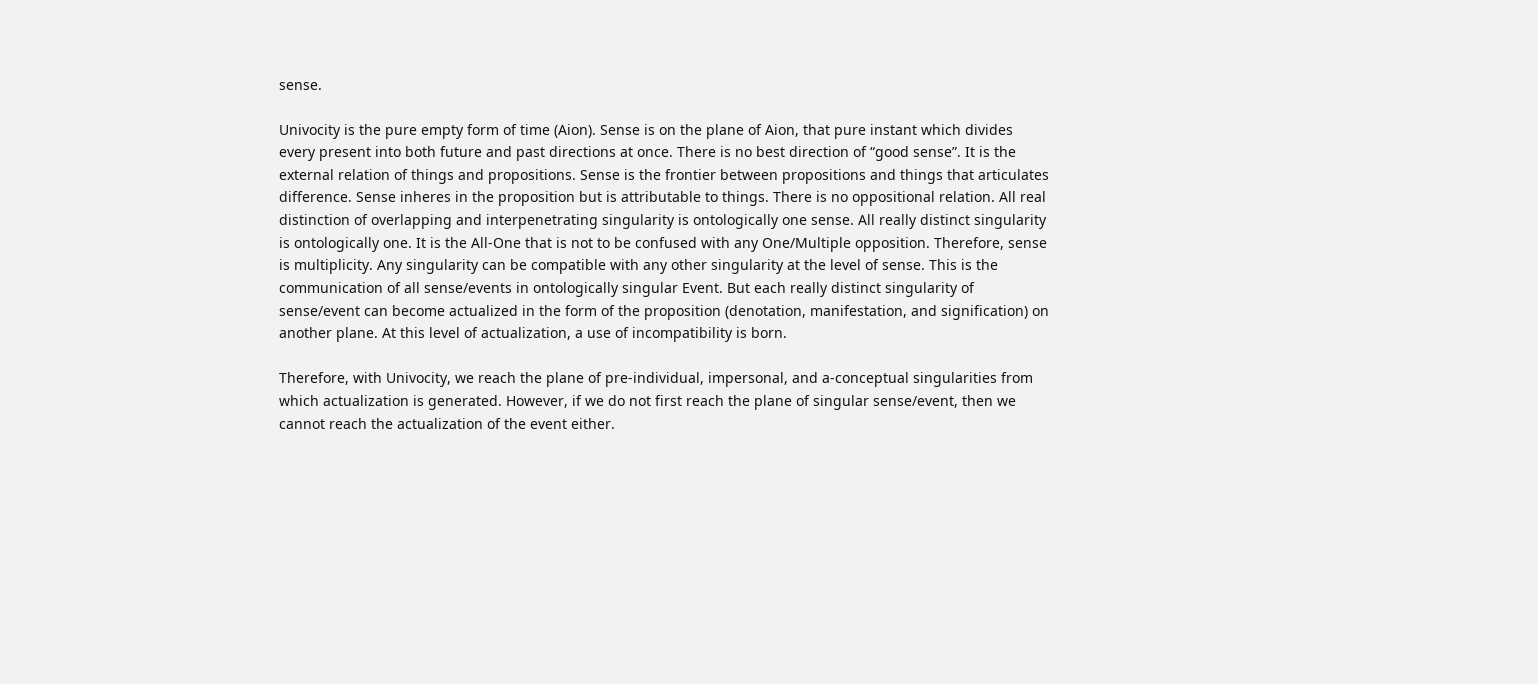sense.

Univocity is the pure empty form of time (Aion). Sense is on the plane of Aion, that pure instant which divides every present into both future and past directions at once. There is no best direction of “good sense”. It is the external relation of things and propositions. Sense is the frontier between propositions and things that articulates difference. Sense inheres in the proposition but is attributable to things. There is no oppositional relation. All real distinction of overlapping and interpenetrating singularity is ontologically one sense. All really distinct singularity is ontologically one. It is the All-One that is not to be confused with any One/Multiple opposition. Therefore, sense is multiplicity. Any singularity can be compatible with any other singularity at the level of sense. This is the communication of all sense/events in ontologically singular Event. But each really distinct singularity of sense/event can become actualized in the form of the proposition (denotation, manifestation, and signification) on another plane. At this level of actualization, a use of incompatibility is born.

Therefore, with Univocity, we reach the plane of pre-individual, impersonal, and a-conceptual singularities from which actualization is generated. However, if we do not first reach the plane of singular sense/event, then we cannot reach the actualization of the event either.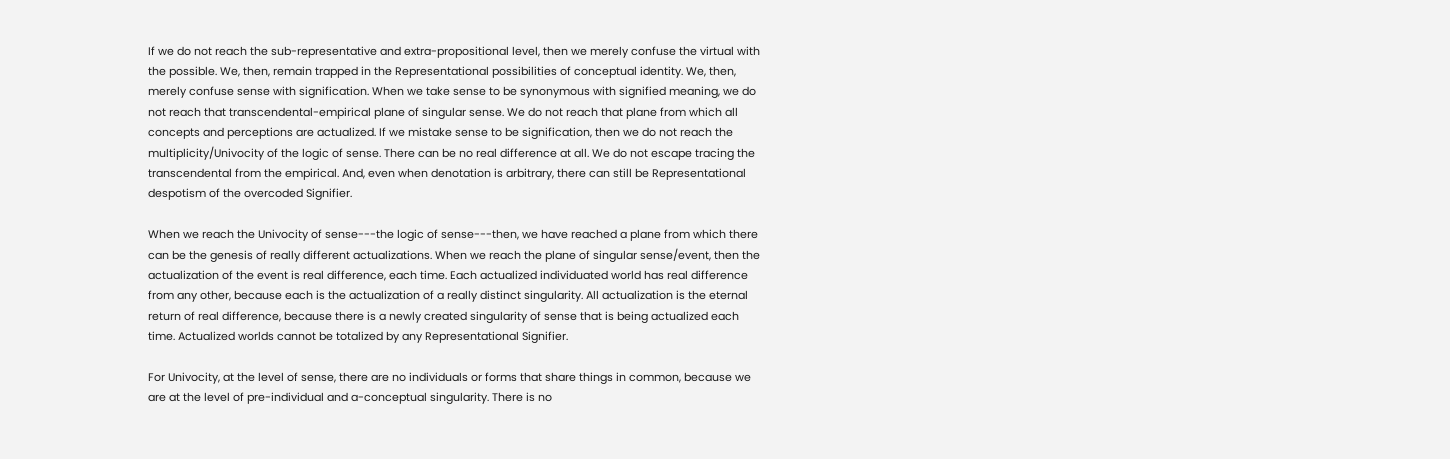If we do not reach the sub-representative and extra-propositional level, then we merely confuse the virtual with the possible. We, then, remain trapped in the Representational possibilities of conceptual identity. We, then, merely confuse sense with signification. When we take sense to be synonymous with signified meaning, we do not reach that transcendental-empirical plane of singular sense. We do not reach that plane from which all concepts and perceptions are actualized. If we mistake sense to be signification, then we do not reach the multiplicity/Univocity of the logic of sense. There can be no real difference at all. We do not escape tracing the transcendental from the empirical. And, even when denotation is arbitrary, there can still be Representational despotism of the overcoded Signifier.

When we reach the Univocity of sense---the logic of sense---then, we have reached a plane from which there can be the genesis of really different actualizations. When we reach the plane of singular sense/event, then the actualization of the event is real difference, each time. Each actualized individuated world has real difference from any other, because each is the actualization of a really distinct singularity. All actualization is the eternal return of real difference, because there is a newly created singularity of sense that is being actualized each time. Actualized worlds cannot be totalized by any Representational Signifier.

For Univocity, at the level of sense, there are no individuals or forms that share things in common, because we are at the level of pre-individual and a-conceptual singularity. There is no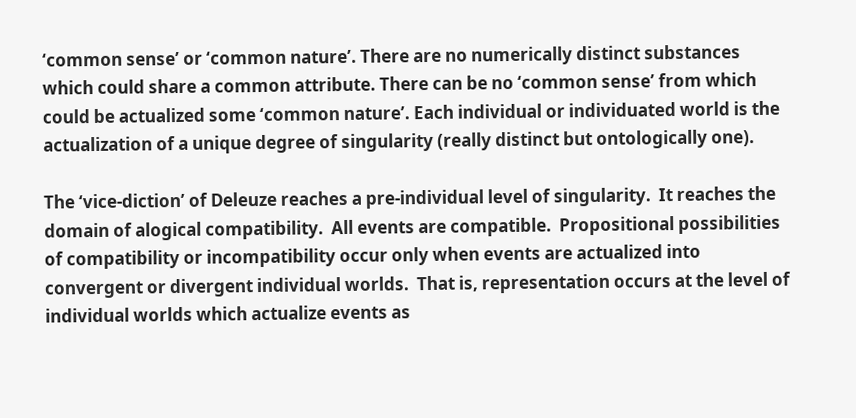‘common sense’ or ‘common nature’. There are no numerically distinct substances which could share a common attribute. There can be no ‘common sense’ from which could be actualized some ‘common nature’. Each individual or individuated world is the actualization of a unique degree of singularity (really distinct but ontologically one).

The ‘vice-diction’ of Deleuze reaches a pre-individual level of singularity.  It reaches the domain of alogical compatibility.  All events are compatible.  Propositional possibilities of compatibility or incompatibility occur only when events are actualized into convergent or divergent individual worlds.  That is, representation occurs at the level of individual worlds which actualize events as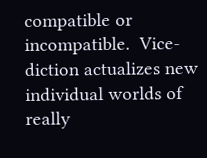compatible or incompatible.  Vice-diction actualizes new individual worlds of really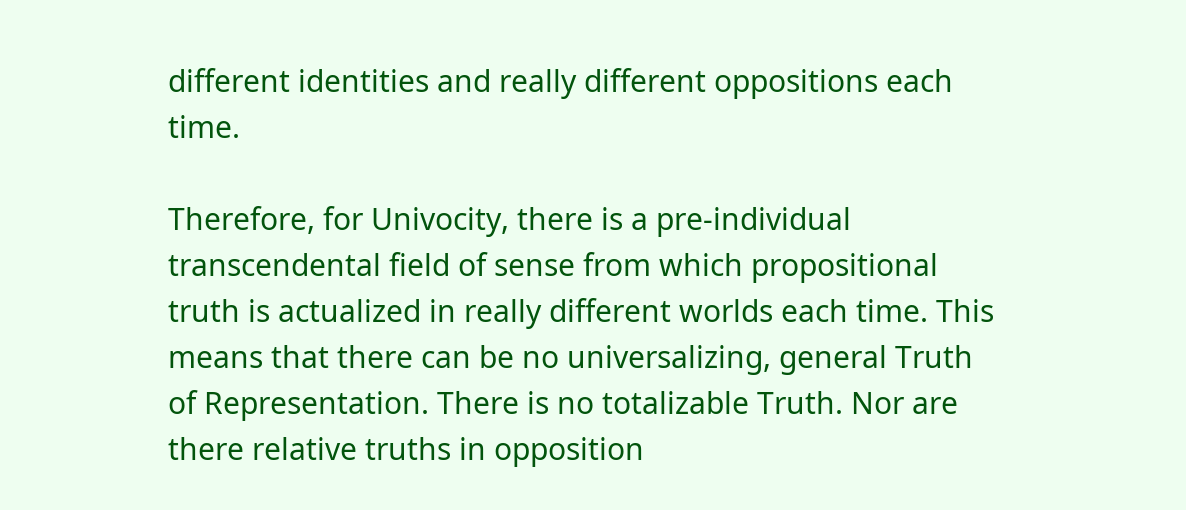different identities and really different oppositions each time.

Therefore, for Univocity, there is a pre-individual transcendental field of sense from which propositional truth is actualized in really different worlds each time. This means that there can be no universalizing, general Truth of Representation. There is no totalizable Truth. Nor are there relative truths in opposition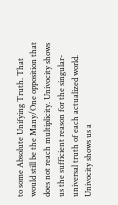to some Absolute Unifying Truth. That would still be the Many/One opposition that does not reach multiplicity. Univocity shows us the sufficient reason for the singular-universal truth of each actualized world. Univocity shows us a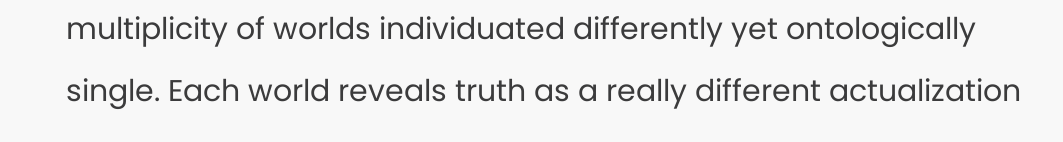multiplicity of worlds individuated differently yet ontologically single. Each world reveals truth as a really different actualization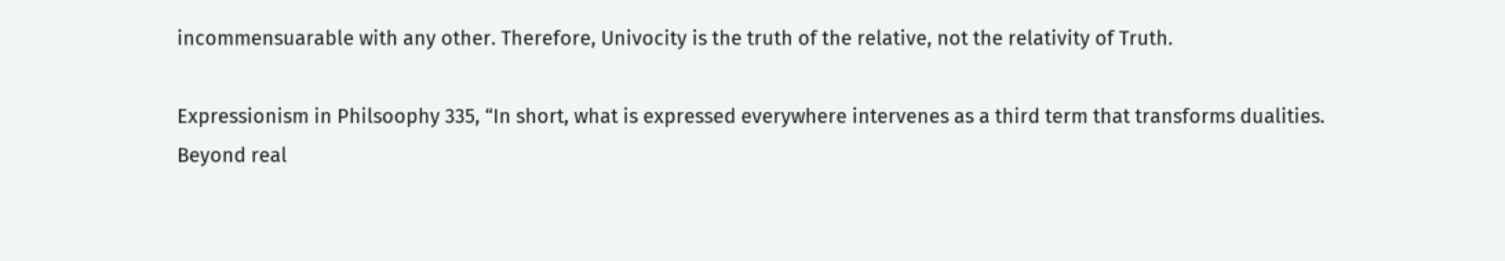incommensuarable with any other. Therefore, Univocity is the truth of the relative, not the relativity of Truth.

Expressionism in Philsoophy 335, “In short, what is expressed everywhere intervenes as a third term that transforms dualities. Beyond real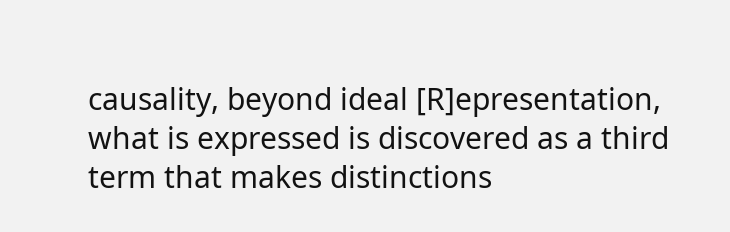causality, beyond ideal [R]epresentation, what is expressed is discovered as a third term that makes distinctions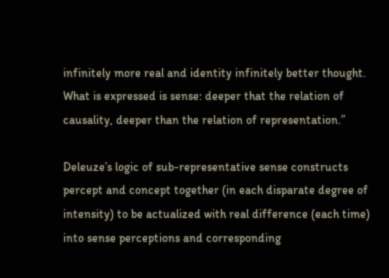infinitely more real and identity infinitely better thought. What is expressed is sense: deeper that the relation of causality, deeper than the relation of representation.”

Deleuze’s logic of sub-representative sense constructs percept and concept together (in each disparate degree of intensity) to be actualized with real difference (each time) into sense perceptions and corresponding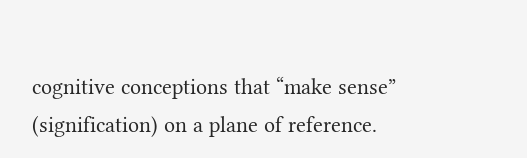cognitive conceptions that “make sense” (signification) on a plane of reference.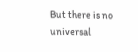But there is no universal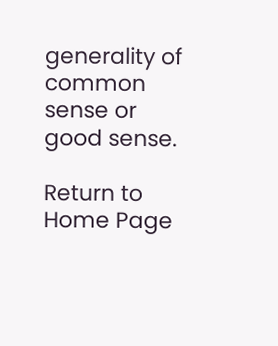generality of common sense or good sense.

Return to Home Page